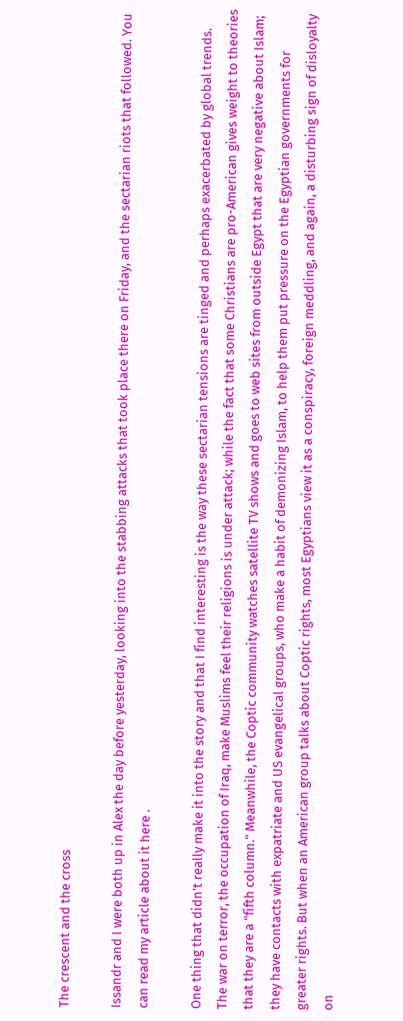The crescent and the cross

Issandr and I were both up in Alex the day before yesterday, looking into the stabbing attacks that took place there on Friday, and the sectarian riots that followed. You can read my article about it here .

One thing that didn't really make it into the story and that I find interesting is the way these sectarian tensions are tinged and perhaps exacerbated by global trends. The war on terror, the occupation of Iraq, make Muslims feel their religions is under attack; while the fact that some Christians are pro-American gives weight to theories that they are a "fifth column." Meanwhile, the Coptic community watches satellite TV shows and goes to web sites from outside Egypt that are very negative about Islam; they have contacts with expatriate and US evangelical groups, who make a habit of demonizing Islam, to help them put pressure on the Egyptian governments for greater rights. But when an American group talks about Coptic rights, most Egyptians view it as a conspiracy, foreign meddling, and again, a disturbing sign of disloyalty on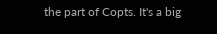the part of Copts. It's a big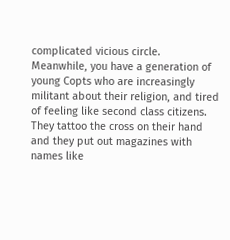complicated vicious circle.
Meanwhile, you have a generation of young Copts who are increasingly militant about their religion, and tired of feeling like second class citizens. They tattoo the cross on their hand and they put out magazines with names like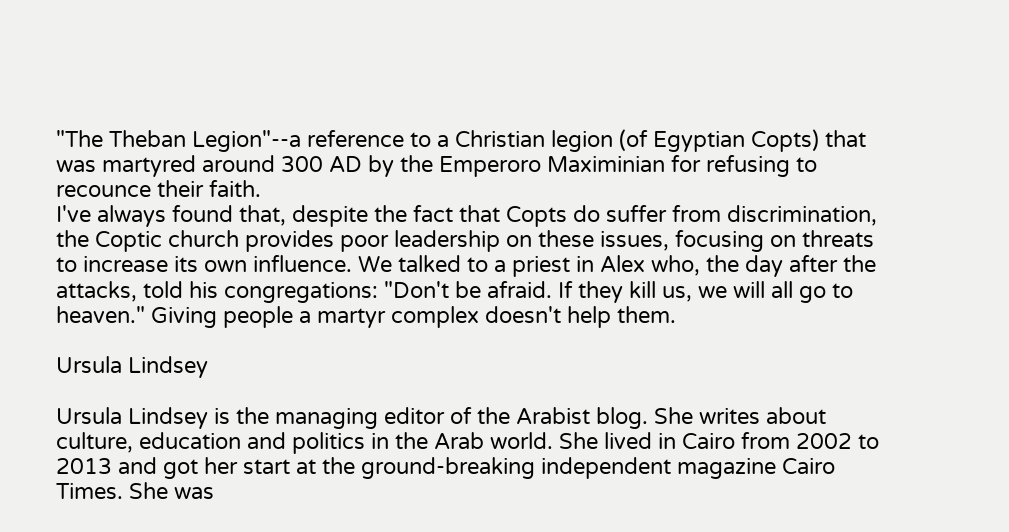"The Theban Legion"--a reference to a Christian legion (of Egyptian Copts) that was martyred around 300 AD by the Emperoro Maximinian for refusing to recounce their faith.
I've always found that, despite the fact that Copts do suffer from discrimination, the Coptic church provides poor leadership on these issues, focusing on threats to increase its own influence. We talked to a priest in Alex who, the day after the attacks, told his congregations: "Don't be afraid. If they kill us, we will all go to heaven." Giving people a martyr complex doesn't help them.

Ursula Lindsey

Ursula Lindsey is the managing editor of the Arabist blog. She writes about culture, education and politics in the Arab world. She lived in Cairo from 2002 to 2013 and got her start at the ground-breaking independent magazine Cairo Times. She was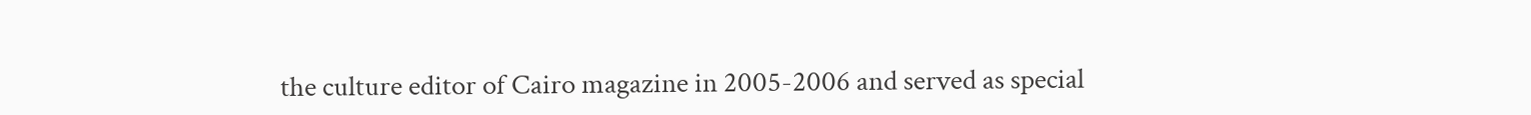the culture editor of Cairo magazine in 2005-2006 and served as special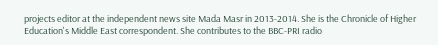projects editor at the independent news site Mada Masr in 2013-2014. She is the Chronicle of Higher Education's Middle East correspondent. She contributes to the BBC-PRI radio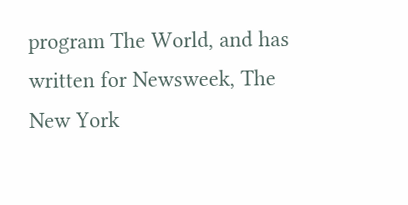program The World, and has written for Newsweek, The New York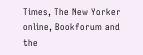Times, The New Yorker online, Bookforum and the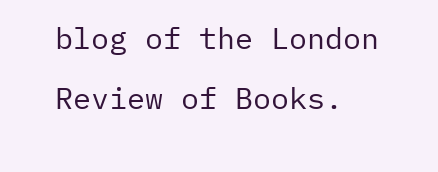blog of the London Review of Books.